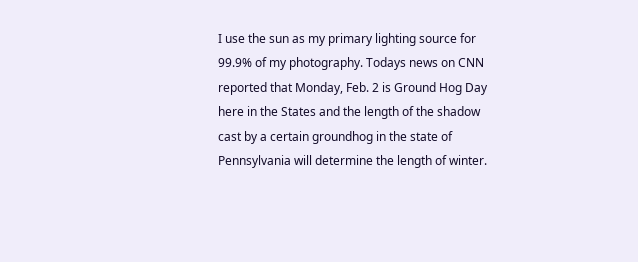I use the sun as my primary lighting source for 99.9% of my photography. Todays news on CNN reported that Monday, Feb. 2 is Ground Hog Day here in the States and the length of the shadow cast by a certain groundhog in the state of Pennsylvania will determine the length of winter.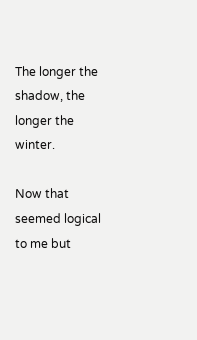The longer the shadow, the longer the winter.

Now that seemed logical to me but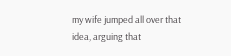my wife jumped all over that idea, arguing that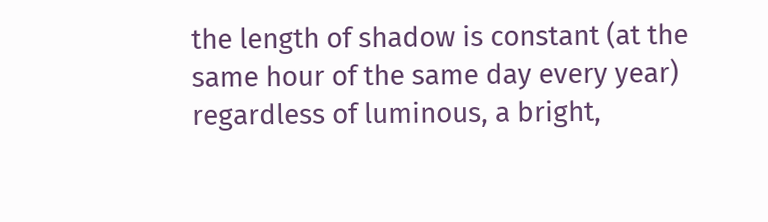the length of shadow is constant (at the same hour of the same day every year) regardless of luminous, a bright,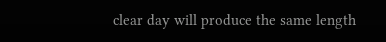clear day will produce the same length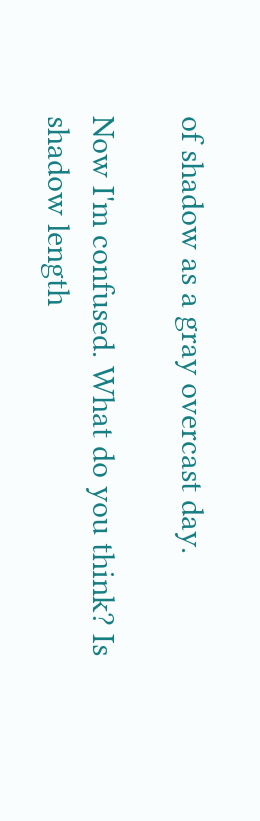of shadow as a gray overcast day.

Now I'm confused. What do you think? Is shadow length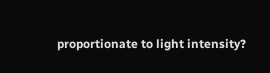proportionate to light intensity?